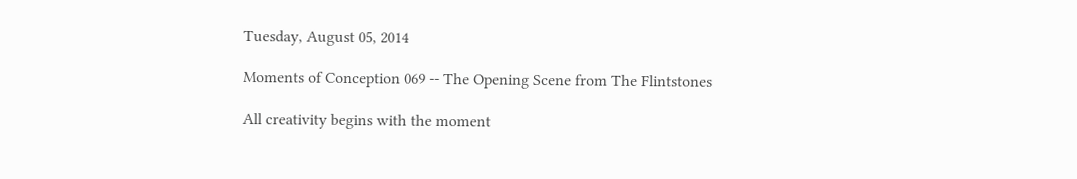Tuesday, August 05, 2014

Moments of Conception 069 -- The Opening Scene from The Flintstones

All creativity begins with the moment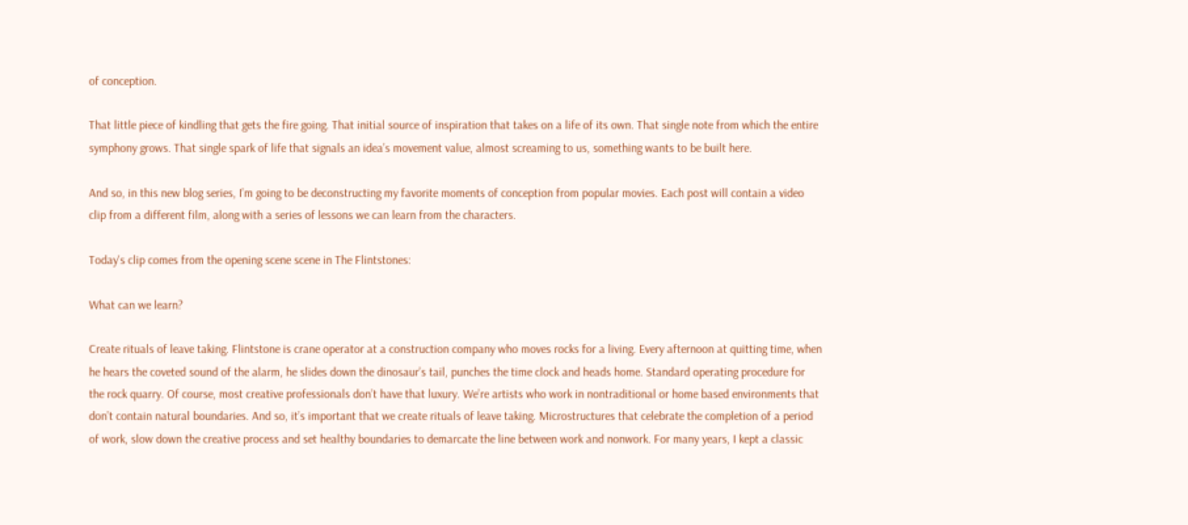of conception.

That little piece of kindling that gets the fire going. That initial source of inspiration that takes on a life of its own. That single note from which the entire symphony grows. That single spark of life that signals an idea’s movement value, almost screaming to us, something wants to be built here.

And so, in this new blog series, I’m going to be deconstructing my favorite moments of conception from popular movies. Each post will contain a video clip from a different film, along with a series of lessons we can learn from the characters.

Today's clip comes from the opening scene scene in The Flintstones:

What can we learn?

Create rituals of leave taking. Flintstone is crane operator at a construction company who moves rocks for a living. Every afternoon at quitting time, when he hears the coveted sound of the alarm, he slides down the dinosaur’s tail, punches the time clock and heads home. Standard operating procedure for the rock quarry. Of course, most creative professionals don’t have that luxury. We’re artists who work in nontraditional or home based environments that don’t contain natural boundaries. And so, it’s important that we create rituals of leave taking. Microstructures that celebrate the completion of a period of work, slow down the creative process and set healthy boundaries to demarcate the line between work and nonwork. For many years, I kept a classic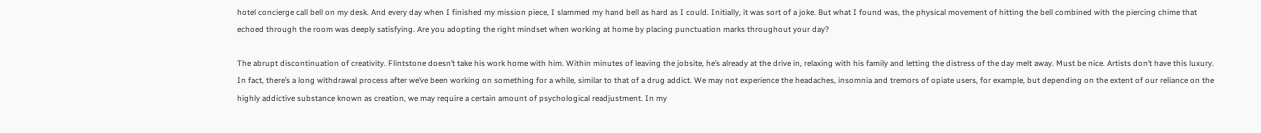hotel concierge call bell on my desk. And every day when I finished my mission piece, I slammed my hand bell as hard as I could. Initially, it was sort of a joke. But what I found was, the physical movement of hitting the bell combined with the piercing chime that echoed through the room was deeply satisfying. Are you adopting the right mindset when working at home by placing punctuation marks throughout your day?

The abrupt discontinuation of creativity. Flintstone doesn’t take his work home with him. Within minutes of leaving the jobsite, he’s already at the drive in, relaxing with his family and letting the distress of the day melt away. Must be nice. Artists don’t have this luxury. In fact, there’s a long withdrawal process after we’ve been working on something for a while, similar to that of a drug addict. We may not experience the headaches, insomnia and tremors of opiate users, for example, but depending on the extent of our reliance on the highly addictive substance known as creation, we may require a certain amount of psychological readjustment. In my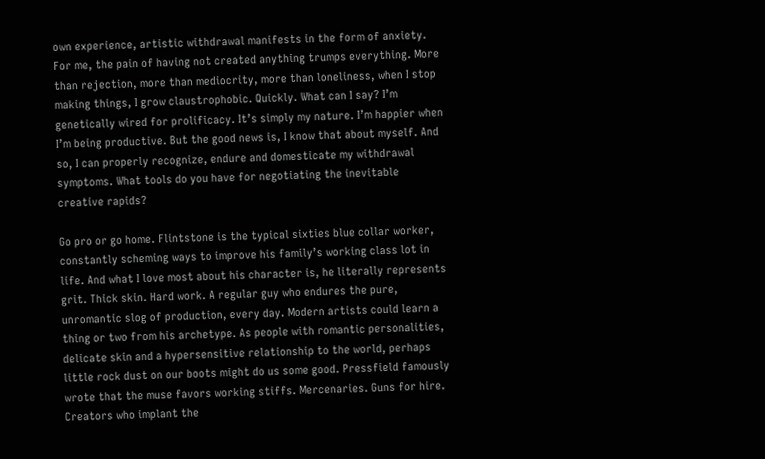own experience, artistic withdrawal manifests in the form of anxiety. For me, the pain of having not created anything trumps everything. More than rejection, more than mediocrity, more than loneliness, when I stop making things, I grow claustrophobic. Quickly. What can I say? I’m genetically wired for prolificacy. It’s simply my nature. I’m happier when I’m being productive. But the good news is, I know that about myself. And so, I can properly recognize, endure and domesticate my withdrawal symptoms. What tools do you have for negotiating the inevitable creative rapids?

Go pro or go home. Flintstone is the typical sixties blue collar worker, constantly scheming ways to improve his family’s working class lot in life. And what I love most about his character is, he literally represents grit. Thick skin. Hard work. A regular guy who endures the pure, unromantic slog of production, every day. Modern artists could learn a thing or two from his archetype. As people with romantic personalities, delicate skin and a hypersensitive relationship to the world, perhaps little rock dust on our boots might do us some good. Pressfield famously wrote that the muse favors working stiffs. Mercenaries. Guns for hire. Creators who implant the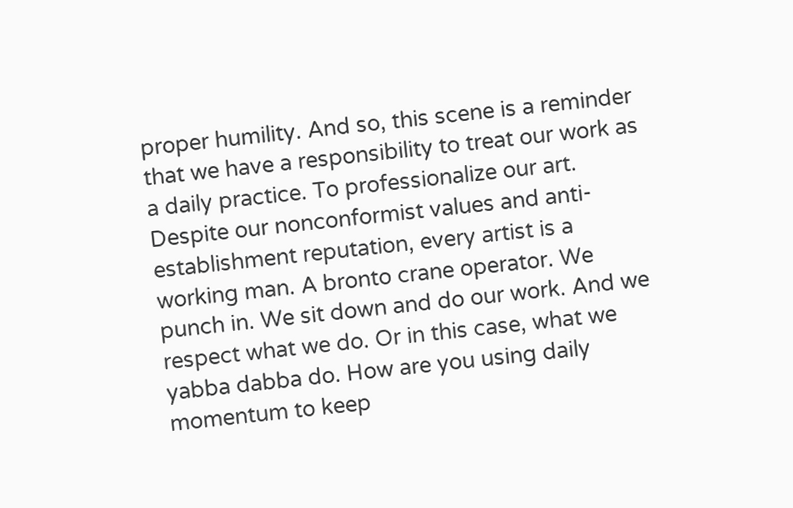proper humility. And so, this scene is a reminder that we have a responsibility to treat our work as a daily practice. To professionalize our art. Despite our nonconformist values and anti-establishment reputation, every artist is a working man. A bronto crane operator. We punch in. We sit down and do our work. And we respect what we do. Or in this case, what we yabba dabba do. How are you using daily momentum to keep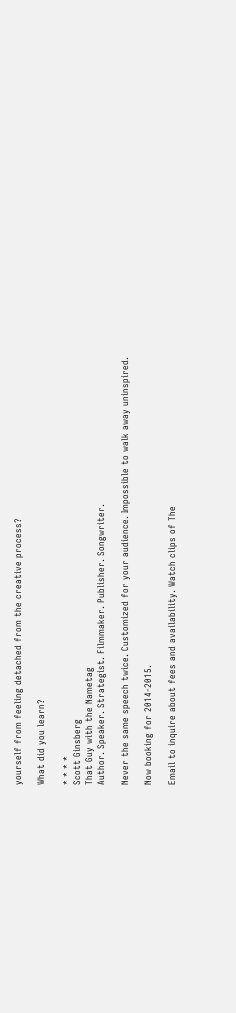yourself from feeling detached from the creative process?

What did you learn?

* * * *
Scott Ginsberg
That Guy with the Nametag
Author. Speaker. Strategist. Filmmaker. Publisher. Songwriter.

Never the same speech twice. Customized for your audience. Impossible to walk away uninspired.

Now booking for 2014-2015.

Email to inquire about fees and availability. Watch clips of The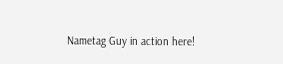Nametag Guy in action here!